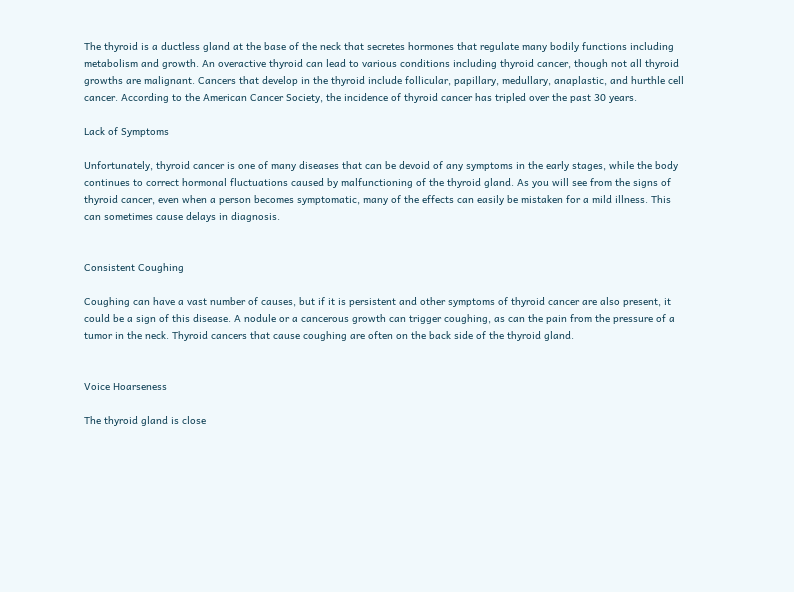The thyroid is a ductless gland at the base of the neck that secretes hormones that regulate many bodily functions including metabolism and growth. An overactive thyroid can lead to various conditions including thyroid cancer, though not all thyroid growths are malignant. Cancers that develop in the thyroid include follicular, papillary, medullary, anaplastic, and hurthle cell cancer. According to the American Cancer Society, the incidence of thyroid cancer has tripled over the past 30 years.

Lack of Symptoms

Unfortunately, thyroid cancer is one of many diseases that can be devoid of any symptoms in the early stages, while the body continues to correct hormonal fluctuations caused by malfunctioning of the thyroid gland. As you will see from the signs of thyroid cancer, even when a person becomes symptomatic, many of the effects can easily be mistaken for a mild illness. This can sometimes cause delays in diagnosis.


Consistent Coughing

Coughing can have a vast number of causes, but if it is persistent and other symptoms of thyroid cancer are also present, it could be a sign of this disease. A nodule or a cancerous growth can trigger coughing, as can the pain from the pressure of a tumor in the neck. Thyroid cancers that cause coughing are often on the back side of the thyroid gland.


Voice Hoarseness

The thyroid gland is close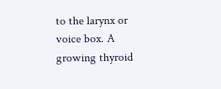to the larynx or voice box. A growing thyroid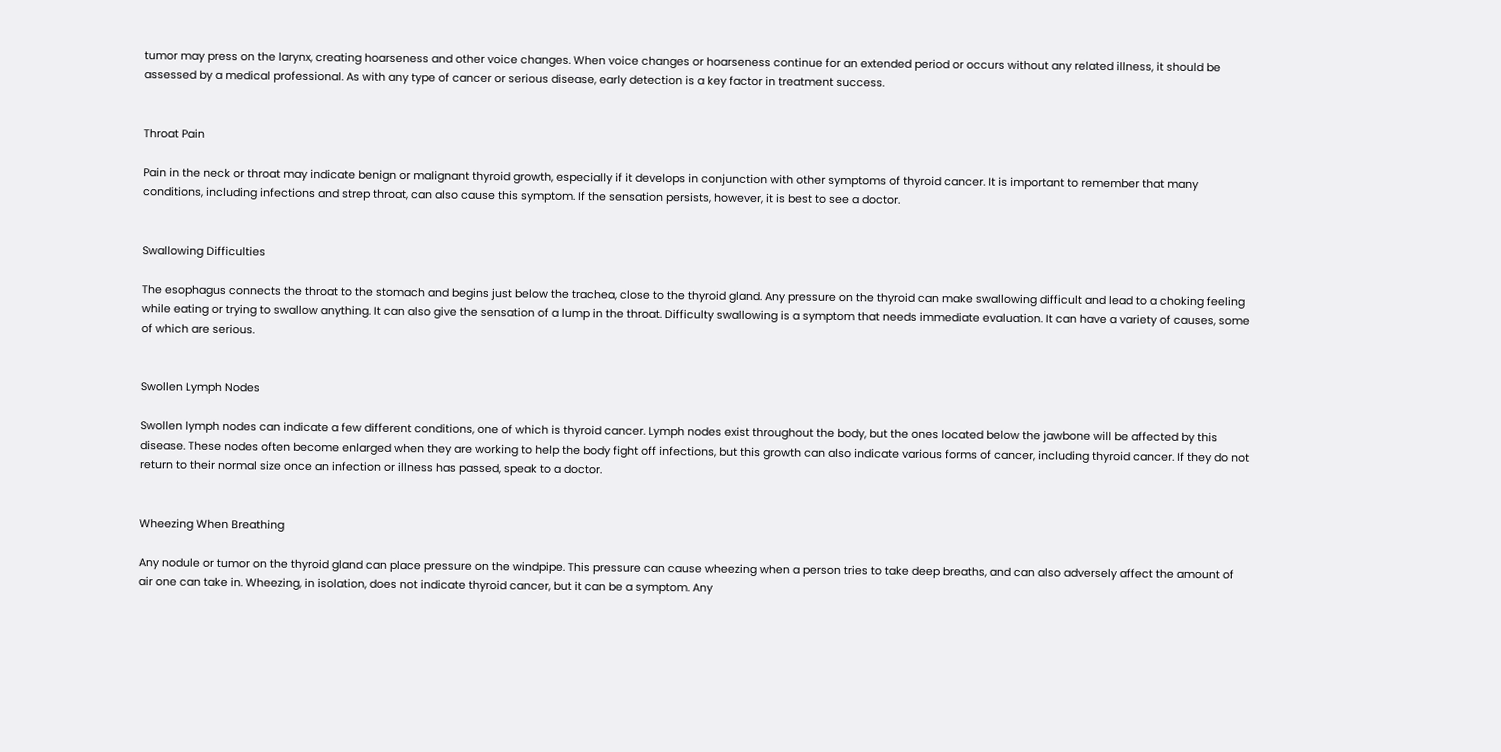tumor may press on the larynx, creating hoarseness and other voice changes. When voice changes or hoarseness continue for an extended period or occurs without any related illness, it should be assessed by a medical professional. As with any type of cancer or serious disease, early detection is a key factor in treatment success.


Throat Pain

Pain in the neck or throat may indicate benign or malignant thyroid growth, especially if it develops in conjunction with other symptoms of thyroid cancer. It is important to remember that many conditions, including infections and strep throat, can also cause this symptom. If the sensation persists, however, it is best to see a doctor.


Swallowing Difficulties

The esophagus connects the throat to the stomach and begins just below the trachea, close to the thyroid gland. Any pressure on the thyroid can make swallowing difficult and lead to a choking feeling while eating or trying to swallow anything. It can also give the sensation of a lump in the throat. Difficulty swallowing is a symptom that needs immediate evaluation. It can have a variety of causes, some of which are serious.


Swollen Lymph Nodes

Swollen lymph nodes can indicate a few different conditions, one of which is thyroid cancer. Lymph nodes exist throughout the body, but the ones located below the jawbone will be affected by this disease. These nodes often become enlarged when they are working to help the body fight off infections, but this growth can also indicate various forms of cancer, including thyroid cancer. If they do not return to their normal size once an infection or illness has passed, speak to a doctor.


Wheezing When Breathing

Any nodule or tumor on the thyroid gland can place pressure on the windpipe. This pressure can cause wheezing when a person tries to take deep breaths, and can also adversely affect the amount of air one can take in. Wheezing, in isolation, does not indicate thyroid cancer, but it can be a symptom. Any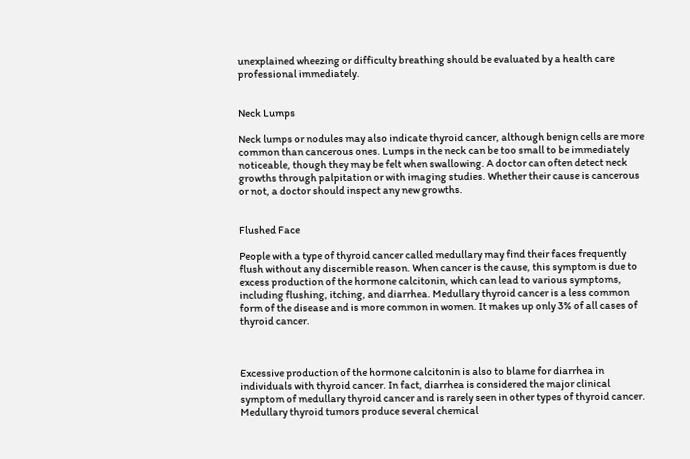unexplained wheezing or difficulty breathing should be evaluated by a health care professional immediately.


Neck Lumps

Neck lumps or nodules may also indicate thyroid cancer, although benign cells are more common than cancerous ones. Lumps in the neck can be too small to be immediately noticeable, though they may be felt when swallowing. A doctor can often detect neck growths through palpitation or with imaging studies. Whether their cause is cancerous or not, a doctor should inspect any new growths.


Flushed Face

People with a type of thyroid cancer called medullary may find their faces frequently flush without any discernible reason. When cancer is the cause, this symptom is due to excess production of the hormone calcitonin, which can lead to various symptoms, including flushing, itching, and diarrhea. Medullary thyroid cancer is a less common form of the disease and is more common in women. It makes up only 3% of all cases of thyroid cancer.



Excessive production of the hormone calcitonin is also to blame for diarrhea in individuals with thyroid cancer. In fact, diarrhea is considered the major clinical symptom of medullary thyroid cancer and is rarely seen in other types of thyroid cancer. Medullary thyroid tumors produce several chemical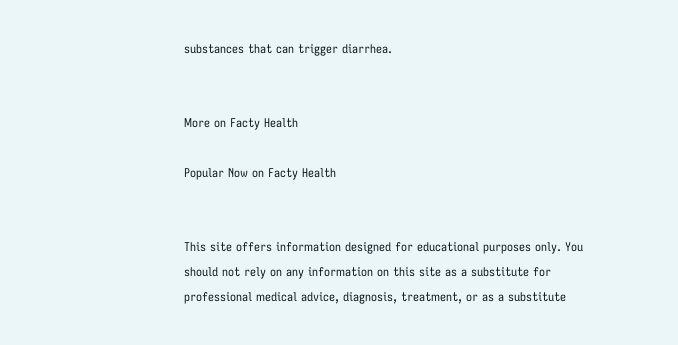substances that can trigger diarrhea.


More on Facty Health

Popular Now on Facty Health


This site offers information designed for educational purposes only. You should not rely on any information on this site as a substitute for professional medical advice, diagnosis, treatment, or as a substitute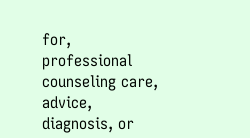for, professional counseling care, advice, diagnosis, or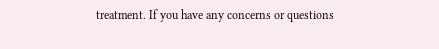treatment. If you have any concerns or questions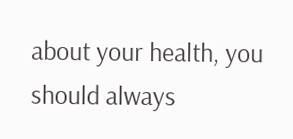about your health, you should always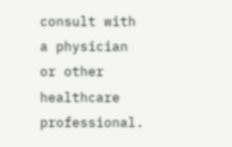consult with a physician or other healthcare professional.